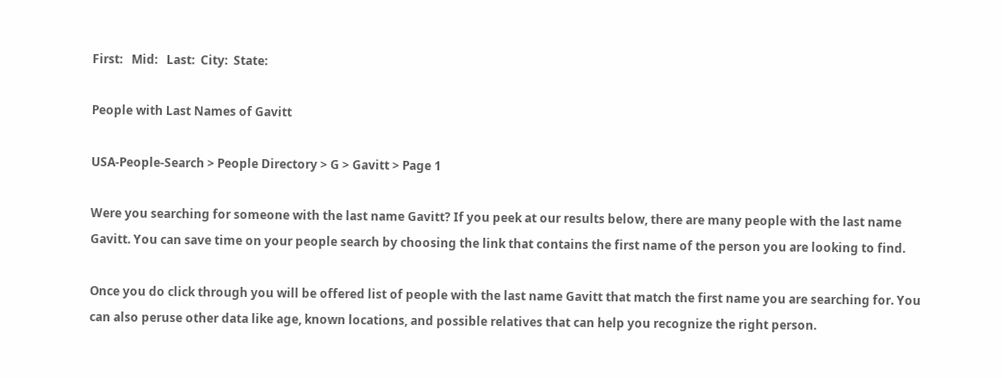First:   Mid:   Last:  City:  State:

People with Last Names of Gavitt

USA-People-Search > People Directory > G > Gavitt > Page 1

Were you searching for someone with the last name Gavitt? If you peek at our results below, there are many people with the last name Gavitt. You can save time on your people search by choosing the link that contains the first name of the person you are looking to find.

Once you do click through you will be offered list of people with the last name Gavitt that match the first name you are searching for. You can also peruse other data like age, known locations, and possible relatives that can help you recognize the right person.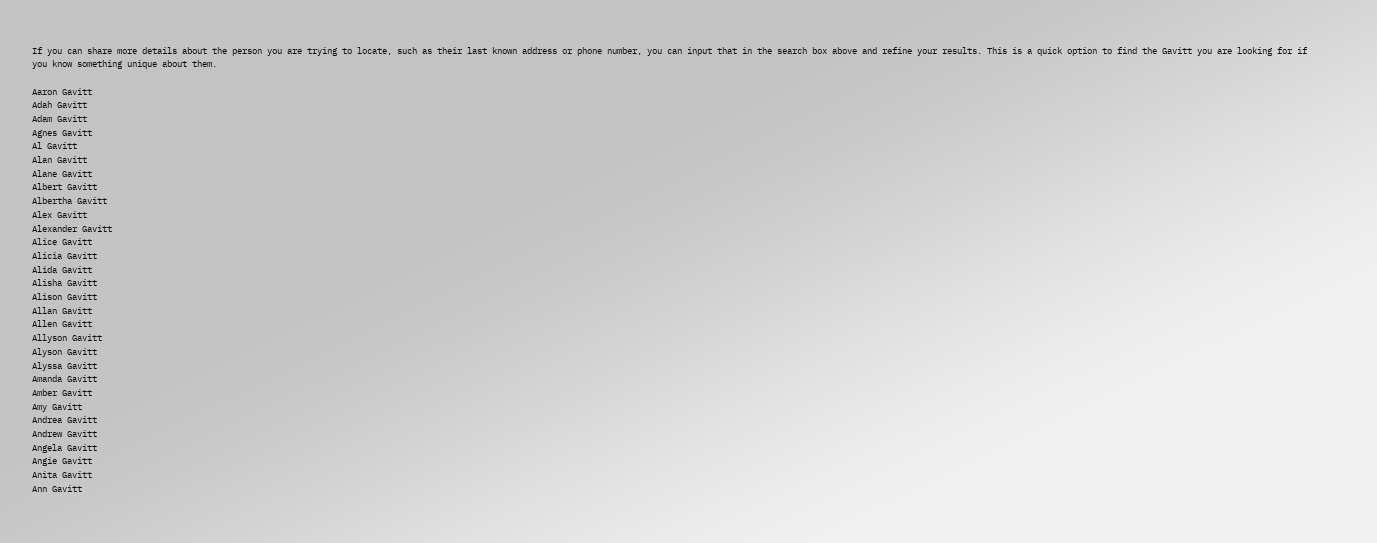If you can share more details about the person you are trying to locate, such as their last known address or phone number, you can input that in the search box above and refine your results. This is a quick option to find the Gavitt you are looking for if you know something unique about them.

Aaron Gavitt
Adah Gavitt
Adam Gavitt
Agnes Gavitt
Al Gavitt
Alan Gavitt
Alane Gavitt
Albert Gavitt
Albertha Gavitt
Alex Gavitt
Alexander Gavitt
Alice Gavitt
Alicia Gavitt
Alida Gavitt
Alisha Gavitt
Alison Gavitt
Allan Gavitt
Allen Gavitt
Allyson Gavitt
Alyson Gavitt
Alyssa Gavitt
Amanda Gavitt
Amber Gavitt
Amy Gavitt
Andrea Gavitt
Andrew Gavitt
Angela Gavitt
Angie Gavitt
Anita Gavitt
Ann Gavitt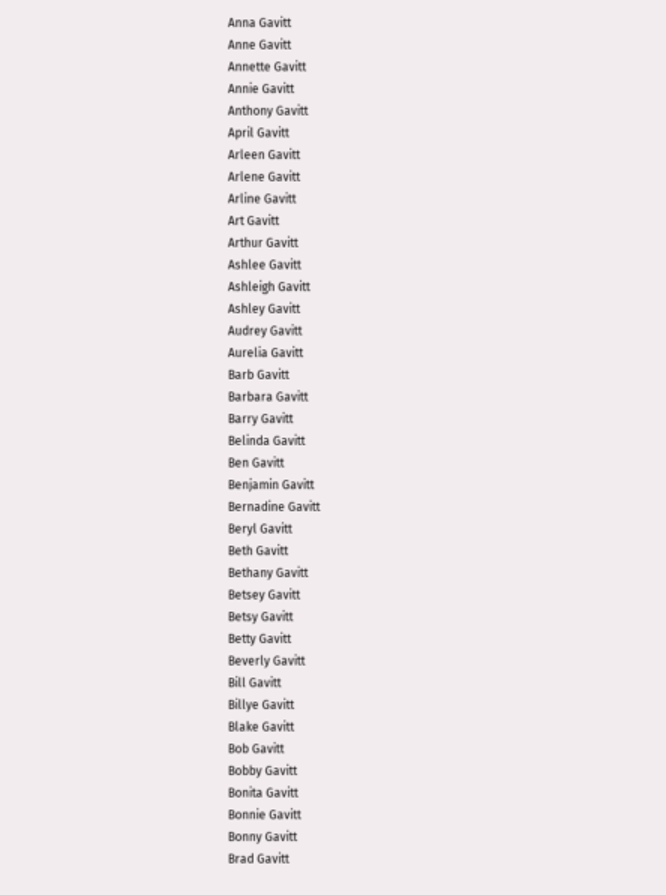Anna Gavitt
Anne Gavitt
Annette Gavitt
Annie Gavitt
Anthony Gavitt
April Gavitt
Arleen Gavitt
Arlene Gavitt
Arline Gavitt
Art Gavitt
Arthur Gavitt
Ashlee Gavitt
Ashleigh Gavitt
Ashley Gavitt
Audrey Gavitt
Aurelia Gavitt
Barb Gavitt
Barbara Gavitt
Barry Gavitt
Belinda Gavitt
Ben Gavitt
Benjamin Gavitt
Bernadine Gavitt
Beryl Gavitt
Beth Gavitt
Bethany Gavitt
Betsey Gavitt
Betsy Gavitt
Betty Gavitt
Beverly Gavitt
Bill Gavitt
Billye Gavitt
Blake Gavitt
Bob Gavitt
Bobby Gavitt
Bonita Gavitt
Bonnie Gavitt
Bonny Gavitt
Brad Gavitt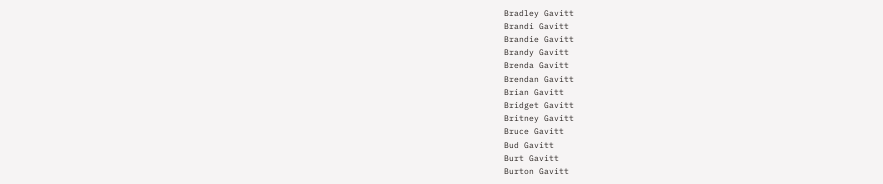Bradley Gavitt
Brandi Gavitt
Brandie Gavitt
Brandy Gavitt
Brenda Gavitt
Brendan Gavitt
Brian Gavitt
Bridget Gavitt
Britney Gavitt
Bruce Gavitt
Bud Gavitt
Burt Gavitt
Burton Gavitt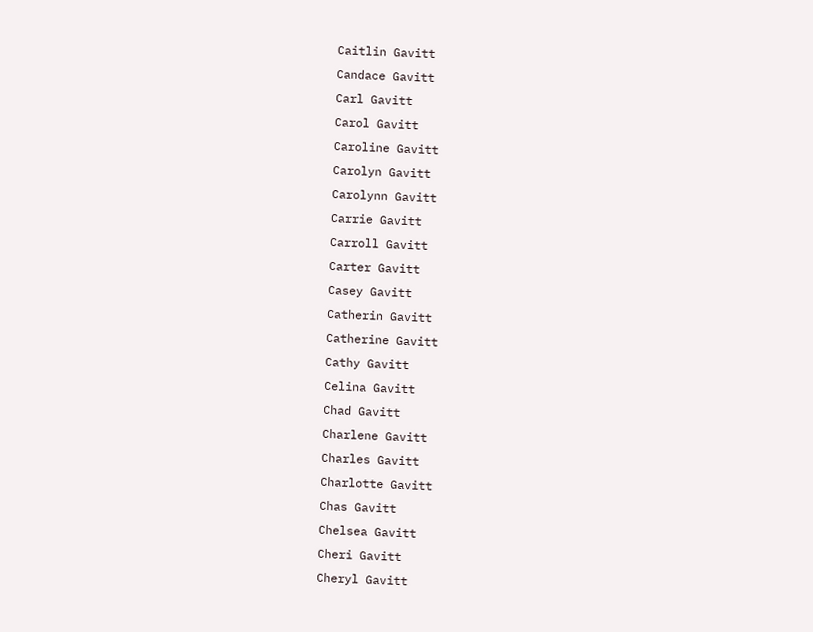Caitlin Gavitt
Candace Gavitt
Carl Gavitt
Carol Gavitt
Caroline Gavitt
Carolyn Gavitt
Carolynn Gavitt
Carrie Gavitt
Carroll Gavitt
Carter Gavitt
Casey Gavitt
Catherin Gavitt
Catherine Gavitt
Cathy Gavitt
Celina Gavitt
Chad Gavitt
Charlene Gavitt
Charles Gavitt
Charlotte Gavitt
Chas Gavitt
Chelsea Gavitt
Cheri Gavitt
Cheryl Gavitt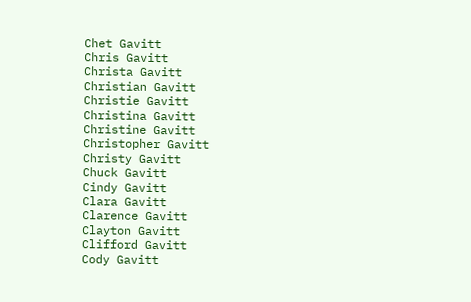Chet Gavitt
Chris Gavitt
Christa Gavitt
Christian Gavitt
Christie Gavitt
Christina Gavitt
Christine Gavitt
Christopher Gavitt
Christy Gavitt
Chuck Gavitt
Cindy Gavitt
Clara Gavitt
Clarence Gavitt
Clayton Gavitt
Clifford Gavitt
Cody Gavitt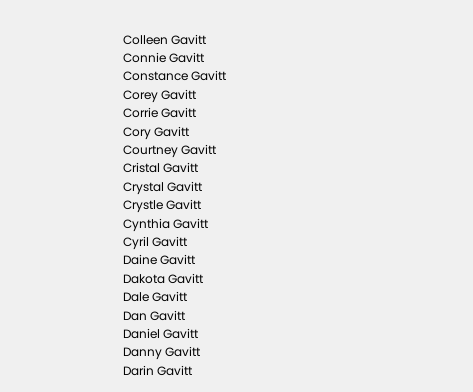Colleen Gavitt
Connie Gavitt
Constance Gavitt
Corey Gavitt
Corrie Gavitt
Cory Gavitt
Courtney Gavitt
Cristal Gavitt
Crystal Gavitt
Crystle Gavitt
Cynthia Gavitt
Cyril Gavitt
Daine Gavitt
Dakota Gavitt
Dale Gavitt
Dan Gavitt
Daniel Gavitt
Danny Gavitt
Darin Gavitt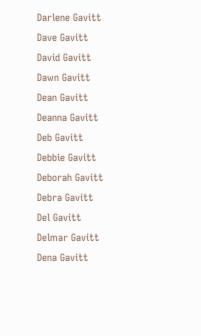Darlene Gavitt
Dave Gavitt
David Gavitt
Dawn Gavitt
Dean Gavitt
Deanna Gavitt
Deb Gavitt
Debbie Gavitt
Deborah Gavitt
Debra Gavitt
Del Gavitt
Delmar Gavitt
Dena Gavitt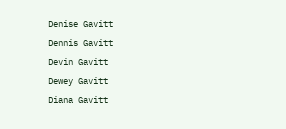Denise Gavitt
Dennis Gavitt
Devin Gavitt
Dewey Gavitt
Diana Gavitt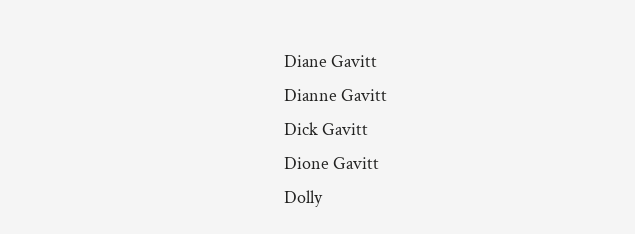Diane Gavitt
Dianne Gavitt
Dick Gavitt
Dione Gavitt
Dolly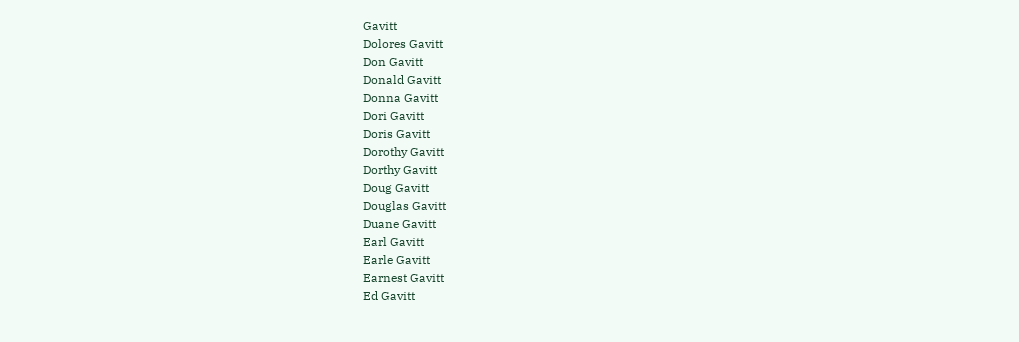Gavitt
Dolores Gavitt
Don Gavitt
Donald Gavitt
Donna Gavitt
Dori Gavitt
Doris Gavitt
Dorothy Gavitt
Dorthy Gavitt
Doug Gavitt
Douglas Gavitt
Duane Gavitt
Earl Gavitt
Earle Gavitt
Earnest Gavitt
Ed Gavitt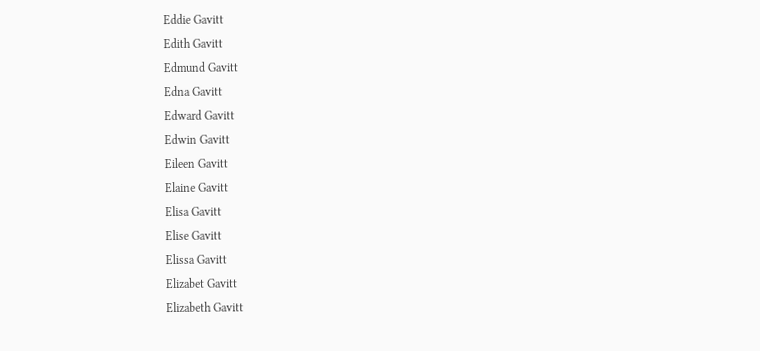Eddie Gavitt
Edith Gavitt
Edmund Gavitt
Edna Gavitt
Edward Gavitt
Edwin Gavitt
Eileen Gavitt
Elaine Gavitt
Elisa Gavitt
Elise Gavitt
Elissa Gavitt
Elizabet Gavitt
Elizabeth Gavitt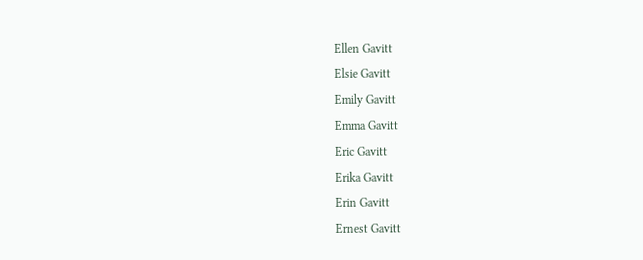Ellen Gavitt
Elsie Gavitt
Emily Gavitt
Emma Gavitt
Eric Gavitt
Erika Gavitt
Erin Gavitt
Ernest Gavitt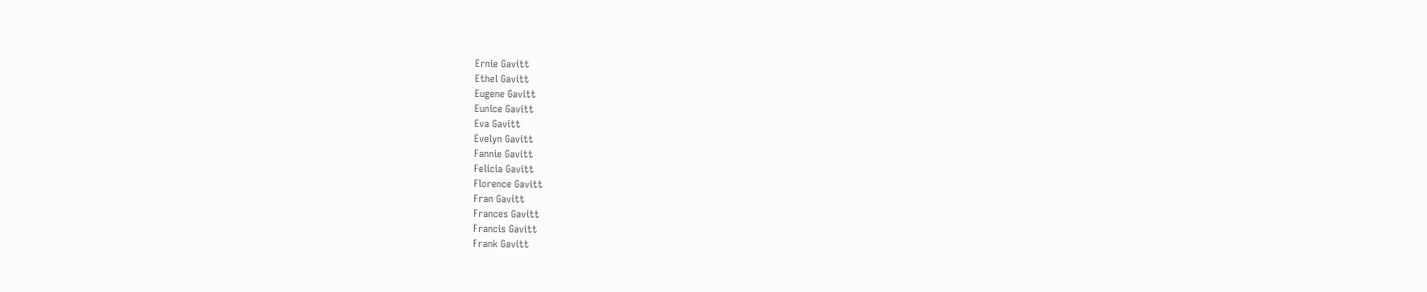Ernie Gavitt
Ethel Gavitt
Eugene Gavitt
Eunice Gavitt
Eva Gavitt
Evelyn Gavitt
Fannie Gavitt
Felicia Gavitt
Florence Gavitt
Fran Gavitt
Frances Gavitt
Francis Gavitt
Frank Gavitt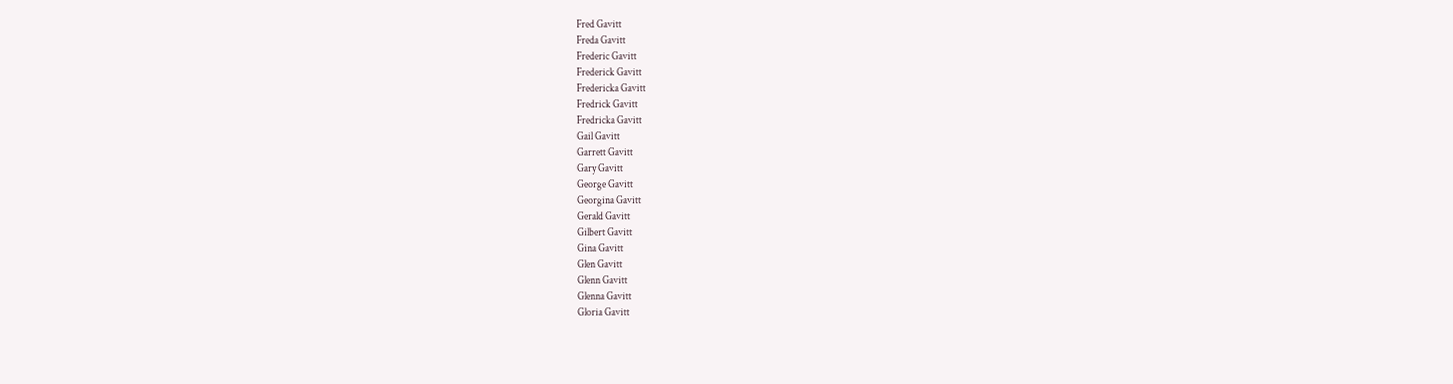Fred Gavitt
Freda Gavitt
Frederic Gavitt
Frederick Gavitt
Fredericka Gavitt
Fredrick Gavitt
Fredricka Gavitt
Gail Gavitt
Garrett Gavitt
Gary Gavitt
George Gavitt
Georgina Gavitt
Gerald Gavitt
Gilbert Gavitt
Gina Gavitt
Glen Gavitt
Glenn Gavitt
Glenna Gavitt
Gloria Gavitt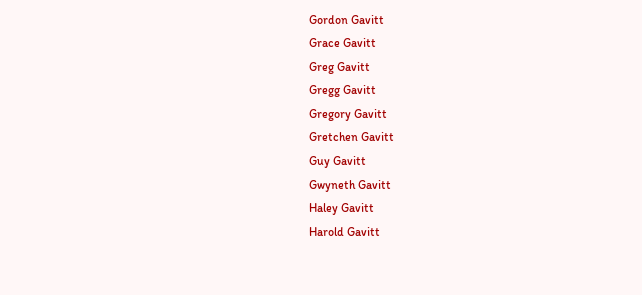Gordon Gavitt
Grace Gavitt
Greg Gavitt
Gregg Gavitt
Gregory Gavitt
Gretchen Gavitt
Guy Gavitt
Gwyneth Gavitt
Haley Gavitt
Harold Gavitt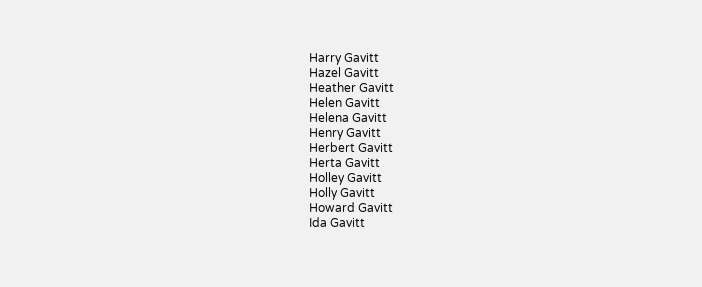Harry Gavitt
Hazel Gavitt
Heather Gavitt
Helen Gavitt
Helena Gavitt
Henry Gavitt
Herbert Gavitt
Herta Gavitt
Holley Gavitt
Holly Gavitt
Howard Gavitt
Ida Gavitt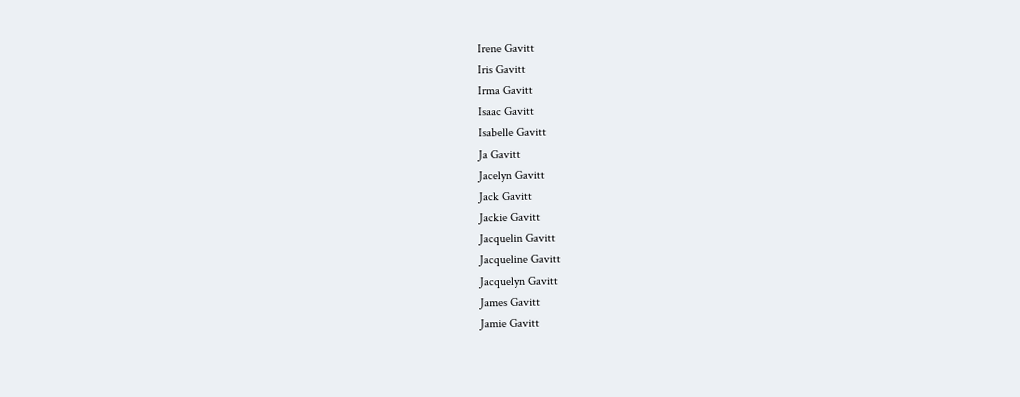Irene Gavitt
Iris Gavitt
Irma Gavitt
Isaac Gavitt
Isabelle Gavitt
Ja Gavitt
Jacelyn Gavitt
Jack Gavitt
Jackie Gavitt
Jacquelin Gavitt
Jacqueline Gavitt
Jacquelyn Gavitt
James Gavitt
Jamie Gavitt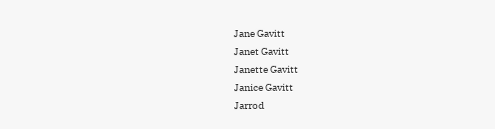Jane Gavitt
Janet Gavitt
Janette Gavitt
Janice Gavitt
Jarrod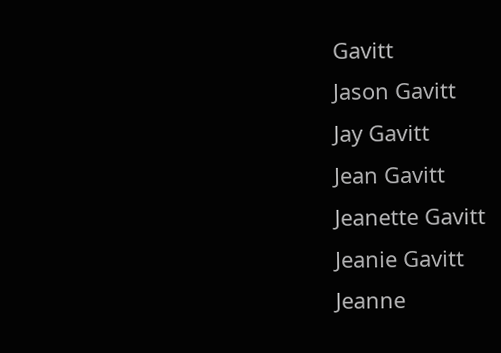Gavitt
Jason Gavitt
Jay Gavitt
Jean Gavitt
Jeanette Gavitt
Jeanie Gavitt
Jeanne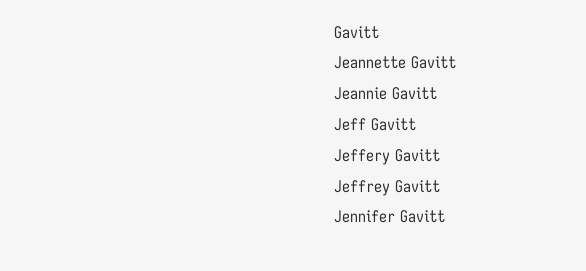Gavitt
Jeannette Gavitt
Jeannie Gavitt
Jeff Gavitt
Jeffery Gavitt
Jeffrey Gavitt
Jennifer Gavitt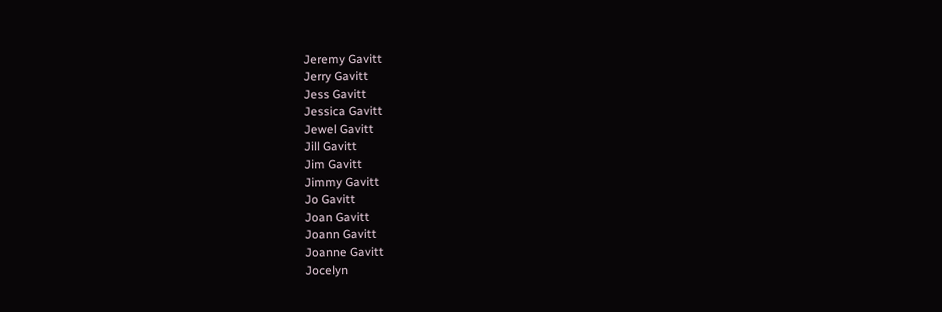Jeremy Gavitt
Jerry Gavitt
Jess Gavitt
Jessica Gavitt
Jewel Gavitt
Jill Gavitt
Jim Gavitt
Jimmy Gavitt
Jo Gavitt
Joan Gavitt
Joann Gavitt
Joanne Gavitt
Jocelyn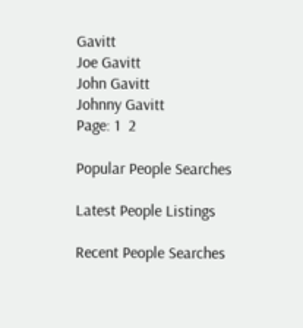Gavitt
Joe Gavitt
John Gavitt
Johnny Gavitt
Page: 1  2

Popular People Searches

Latest People Listings

Recent People Searches